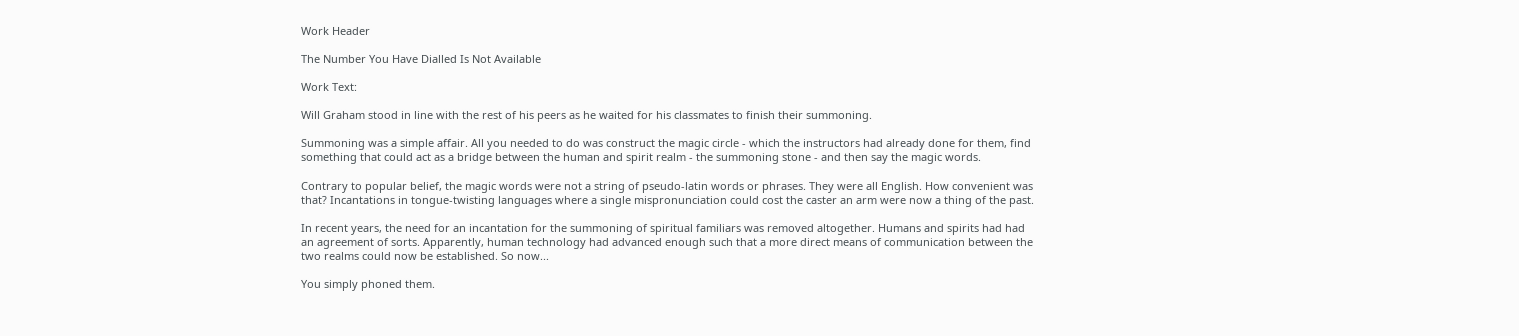Work Header

The Number You Have Dialled Is Not Available

Work Text:

Will Graham stood in line with the rest of his peers as he waited for his classmates to finish their summoning.

Summoning was a simple affair. All you needed to do was construct the magic circle - which the instructors had already done for them, find something that could act as a bridge between the human and spirit realm - the summoning stone - and then say the magic words.

Contrary to popular belief, the magic words were not a string of pseudo-latin words or phrases. They were all English. How convenient was that? Incantations in tongue-twisting languages where a single mispronunciation could cost the caster an arm were now a thing of the past.

In recent years, the need for an incantation for the summoning of spiritual familiars was removed altogether. Humans and spirits had had an agreement of sorts. Apparently, human technology had advanced enough such that a more direct means of communication between the two realms could now be established. So now...

You simply phoned them.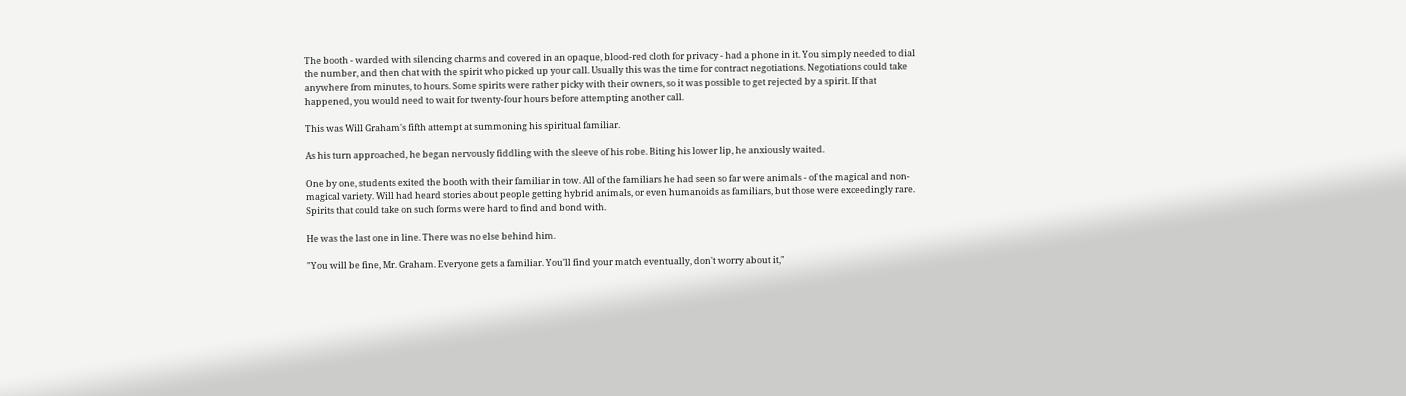The booth - warded with silencing charms and covered in an opaque, blood-red cloth for privacy - had a phone in it. You simply needed to dial the number, and then chat with the spirit who picked up your call. Usually this was the time for contract negotiations. Negotiations could take anywhere from minutes, to hours. Some spirits were rather picky with their owners, so it was possible to get rejected by a spirit. If that happened, you would need to wait for twenty-four hours before attempting another call.

This was Will Graham's fifth attempt at summoning his spiritual familiar.

As his turn approached, he began nervously fiddling with the sleeve of his robe. Biting his lower lip, he anxiously waited.

One by one, students exited the booth with their familiar in tow. All of the familiars he had seen so far were animals - of the magical and non-magical variety. Will had heard stories about people getting hybrid animals, or even humanoids as familiars, but those were exceedingly rare. Spirits that could take on such forms were hard to find and bond with.

He was the last one in line. There was no else behind him.

"You will be fine, Mr. Graham. Everyone gets a familiar. You'll find your match eventually, don't worry about it,"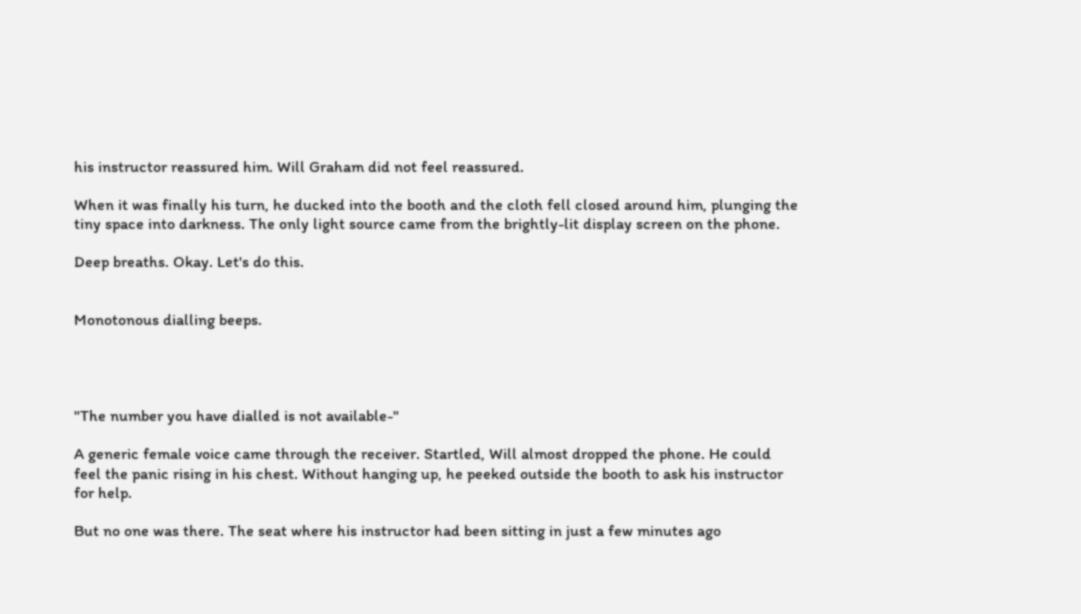his instructor reassured him. Will Graham did not feel reassured.

When it was finally his turn, he ducked into the booth and the cloth fell closed around him, plunging the tiny space into darkness. The only light source came from the brightly-lit display screen on the phone.

Deep breaths. Okay. Let's do this.


Monotonous dialling beeps.




"The number you have dialled is not available-"

A generic female voice came through the receiver. Startled, Will almost dropped the phone. He could feel the panic rising in his chest. Without hanging up, he peeked outside the booth to ask his instructor for help.

But no one was there. The seat where his instructor had been sitting in just a few minutes ago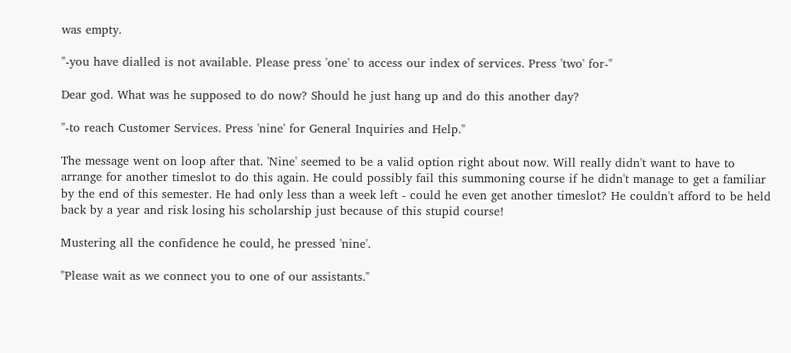was empty.

"-you have dialled is not available. Please press 'one' to access our index of services. Press 'two' for-"

Dear god. What was he supposed to do now? Should he just hang up and do this another day?

"-to reach Customer Services. Press 'nine' for General Inquiries and Help."

The message went on loop after that. 'Nine' seemed to be a valid option right about now. Will really didn't want to have to arrange for another timeslot to do this again. He could possibly fail this summoning course if he didn't manage to get a familiar by the end of this semester. He had only less than a week left - could he even get another timeslot? He couldn't afford to be held back by a year and risk losing his scholarship just because of this stupid course!

Mustering all the confidence he could, he pressed 'nine'.

"Please wait as we connect you to one of our assistants."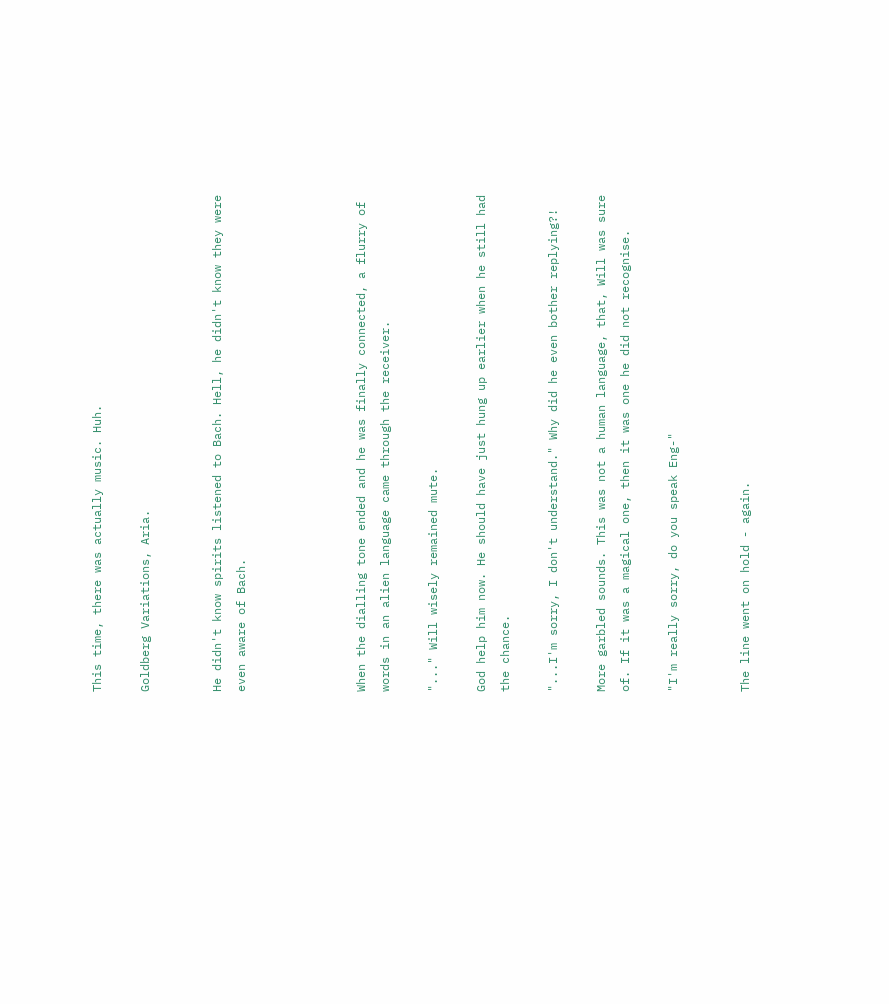This time, there was actually music. Huh.

Goldberg Variations, Aria.


He didn't know spirits listened to Bach. Hell, he didn't know they were even aware of Bach.




When the dialling tone ended and he was finally connected, a flurry of words in an alien language came through the receiver.

"..." Will wisely remained mute.

God help him now. He should have just hung up earlier when he still had the chance.

"...I'm sorry, I don't understand." Why did he even bother replying?!

More garbled sounds. This was not a human language, that, Will was sure of. If it was a magical one, then it was one he did not recognise.

"I'm really sorry, do you speak Eng-"


The line went on hold - again.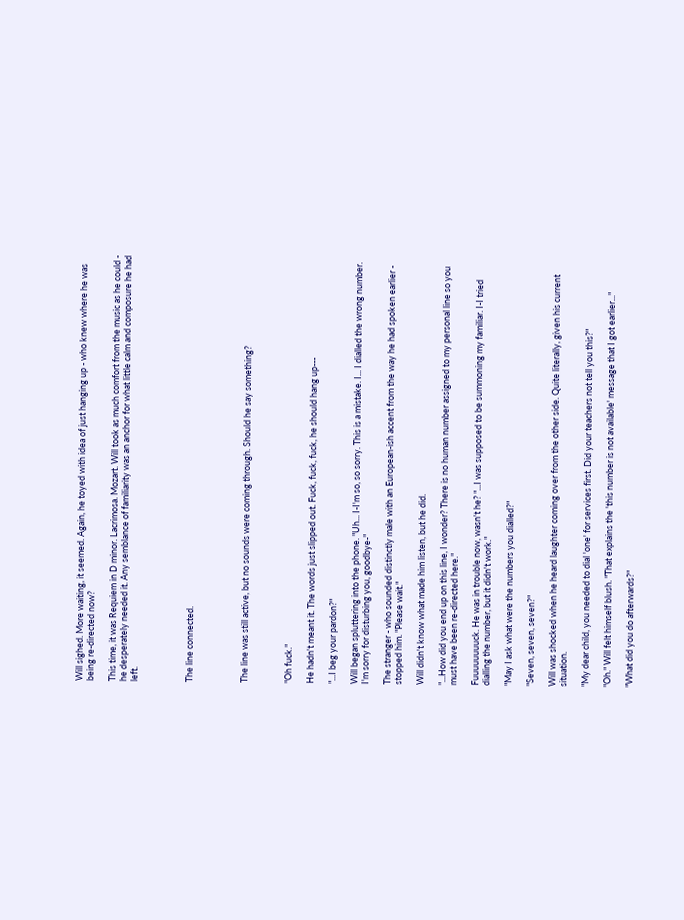Will sighed. More waiting, it seemed. Again, he toyed with idea of just hanging up - who knew where he was being re-directed now?

This time, it was Requiem in D minor. Lacrimosa. Mozart. Will took as much comfort from the music as he could - he desperately needed it. Any semblance of familiarity was an anchor for what little calm and composure he had left.




The line connected.




The line was still active, but no sounds were coming through. Should he say something?



"Oh fuck."

He hadn't meant it. The words just slipped out. Fuck, fuck, fuck, he should hang up---

"...I beg your pardon?"

Will began spluttering into the phone. "Uh... I-I'm so, so sorry. This is a mistake. I... I dialled the wrong number. I'm sorry for disturbing you, goodbye-"

The stranger - who sounded distinctly male with an European-ish accent from the way he had spoken earlier - stopped him. "Please wait."

Will didn't know what made him listen, but he did.

"...How did you end up on this line, I wonder? There is no human number assigned to my personal line so you must have been re-directed here."

Fuuuuuuuuck. He was in trouble now, wasn't he? "...I was supposed to be summoning my familiar. I-I tried dialling the number, but it didn't work."

"May I ask what were the numbers you dialled?"

"Seven, seven, seven?"

Will was shocked when he heard laughter coming over from the other side. Quite literally, given his current situation.

"My dear child, you needed to dial 'one' for services first. Did your teachers not tell you this?"

"Oh." Will felt himself blush. "That explains the 'this number is not available' message that I got earlier..."

"What did you do afterwards?"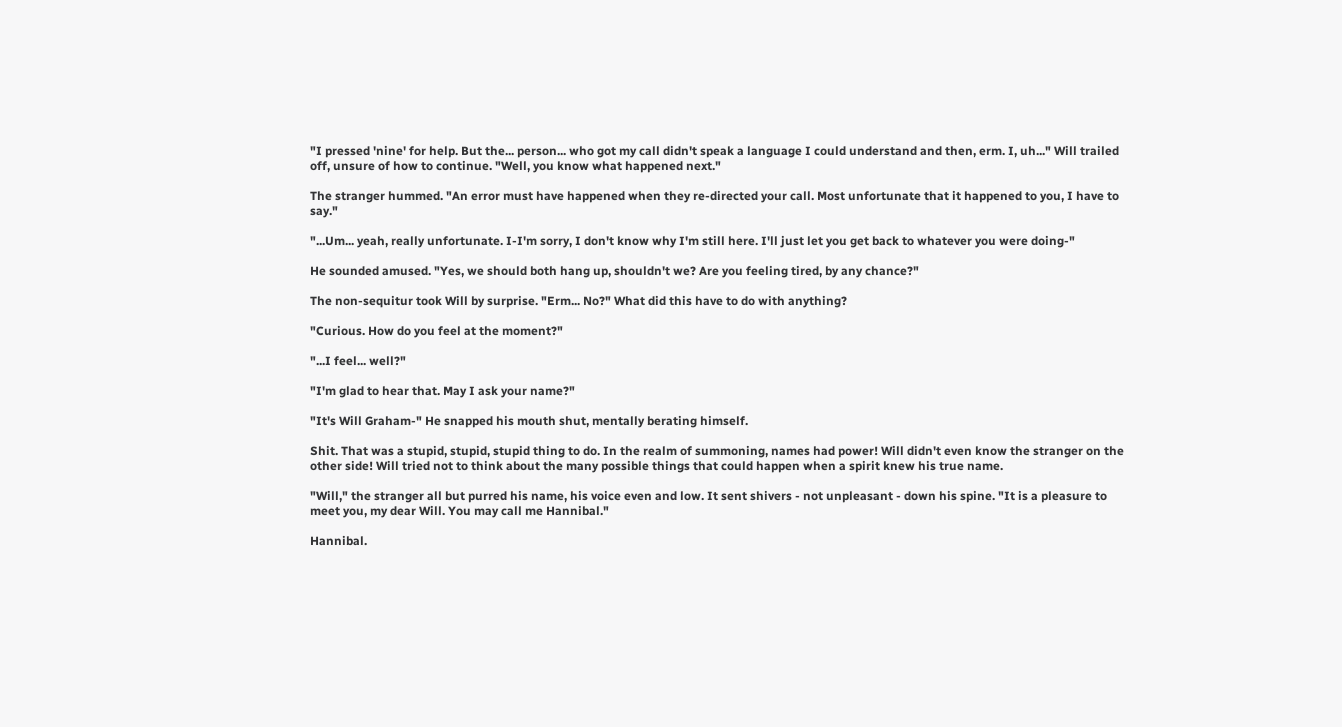"I pressed 'nine' for help. But the... person... who got my call didn't speak a language I could understand and then, erm. I, uh..." Will trailed off, unsure of how to continue. "Well, you know what happened next."

The stranger hummed. "An error must have happened when they re-directed your call. Most unfortunate that it happened to you, I have to say."

"...Um... yeah, really unfortunate. I-I'm sorry, I don't know why I'm still here. I'll just let you get back to whatever you were doing-"

He sounded amused. "Yes, we should both hang up, shouldn't we? Are you feeling tired, by any chance?"

The non-sequitur took Will by surprise. "Erm... No?" What did this have to do with anything?

"Curious. How do you feel at the moment?"

"...I feel... well?"

"I'm glad to hear that. May I ask your name?"

"It's Will Graham-" He snapped his mouth shut, mentally berating himself.

Shit. That was a stupid, stupid, stupid thing to do. In the realm of summoning, names had power! Will didn't even know the stranger on the other side! Will tried not to think about the many possible things that could happen when a spirit knew his true name.

"Will," the stranger all but purred his name, his voice even and low. It sent shivers - not unpleasant - down his spine. "It is a pleasure to meet you, my dear Will. You may call me Hannibal."

Hannibal.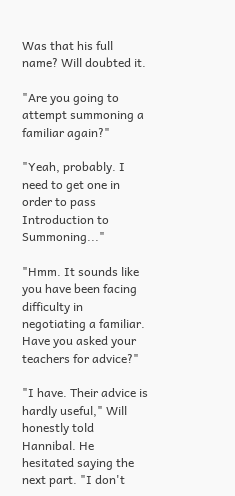Was that his full name? Will doubted it.

"Are you going to attempt summoning a familiar again?"

"Yeah, probably. I need to get one in order to pass Introduction to Summoning..."

"Hmm. It sounds like you have been facing difficulty in negotiating a familiar. Have you asked your teachers for advice?"

"I have. Their advice is hardly useful," Will honestly told Hannibal. He hesitated saying the next part. "I don't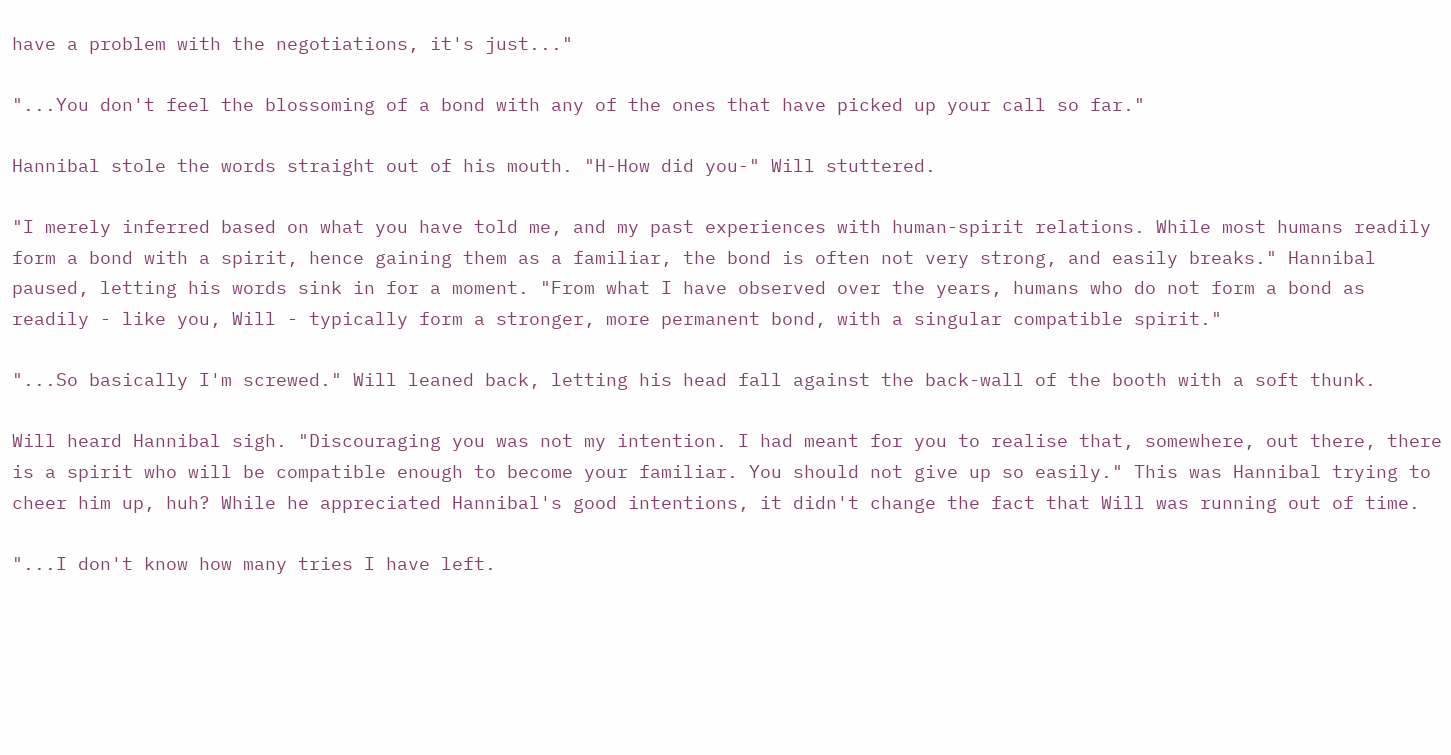have a problem with the negotiations, it's just..."

"...You don't feel the blossoming of a bond with any of the ones that have picked up your call so far."

Hannibal stole the words straight out of his mouth. "H-How did you-" Will stuttered.

"I merely inferred based on what you have told me, and my past experiences with human-spirit relations. While most humans readily form a bond with a spirit, hence gaining them as a familiar, the bond is often not very strong, and easily breaks." Hannibal paused, letting his words sink in for a moment. "From what I have observed over the years, humans who do not form a bond as readily - like you, Will - typically form a stronger, more permanent bond, with a singular compatible spirit."

"...So basically I'm screwed." Will leaned back, letting his head fall against the back-wall of the booth with a soft thunk.

Will heard Hannibal sigh. "Discouraging you was not my intention. I had meant for you to realise that, somewhere, out there, there is a spirit who will be compatible enough to become your familiar. You should not give up so easily." This was Hannibal trying to cheer him up, huh? While he appreciated Hannibal's good intentions, it didn't change the fact that Will was running out of time.

"...I don't know how many tries I have left.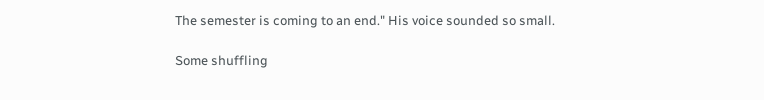The semester is coming to an end." His voice sounded so small.

Some shuffling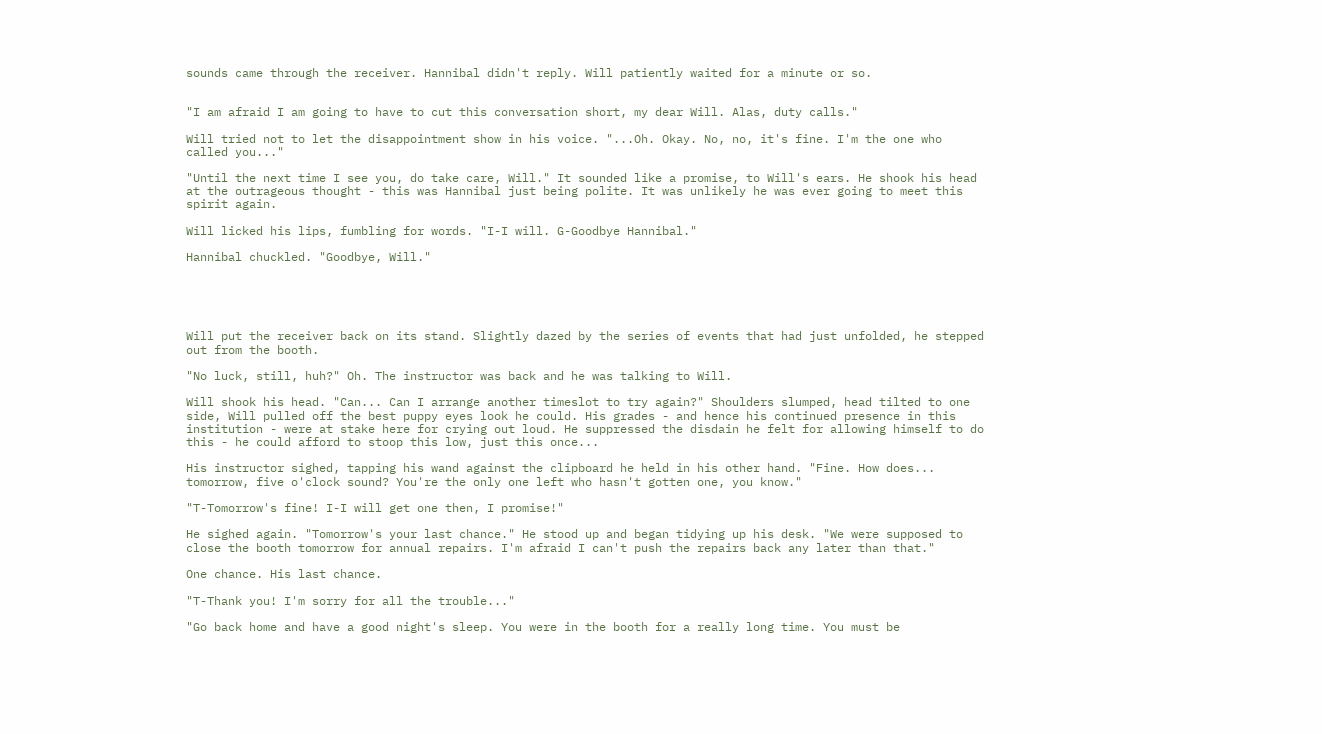sounds came through the receiver. Hannibal didn't reply. Will patiently waited for a minute or so.


"I am afraid I am going to have to cut this conversation short, my dear Will. Alas, duty calls."

Will tried not to let the disappointment show in his voice. "...Oh. Okay. No, no, it's fine. I'm the one who called you..."

"Until the next time I see you, do take care, Will." It sounded like a promise, to Will's ears. He shook his head at the outrageous thought - this was Hannibal just being polite. It was unlikely he was ever going to meet this spirit again.

Will licked his lips, fumbling for words. "I-I will. G-Goodbye Hannibal."

Hannibal chuckled. "Goodbye, Will."





Will put the receiver back on its stand. Slightly dazed by the series of events that had just unfolded, he stepped out from the booth.

"No luck, still, huh?" Oh. The instructor was back and he was talking to Will.

Will shook his head. "Can... Can I arrange another timeslot to try again?" Shoulders slumped, head tilted to one side, Will pulled off the best puppy eyes look he could. His grades - and hence his continued presence in this institution - were at stake here for crying out loud. He suppressed the disdain he felt for allowing himself to do this - he could afford to stoop this low, just this once...

His instructor sighed, tapping his wand against the clipboard he held in his other hand. "Fine. How does... tomorrow, five o'clock sound? You're the only one left who hasn't gotten one, you know."

"T-Tomorrow's fine! I-I will get one then, I promise!"

He sighed again. "Tomorrow's your last chance." He stood up and began tidying up his desk. "We were supposed to close the booth tomorrow for annual repairs. I'm afraid I can't push the repairs back any later than that."

One chance. His last chance.

"T-Thank you! I'm sorry for all the trouble..."

"Go back home and have a good night's sleep. You were in the booth for a really long time. You must be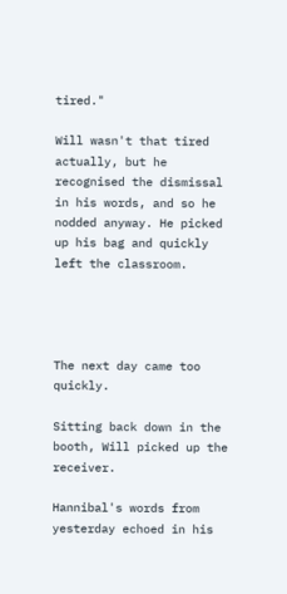tired."

Will wasn't that tired actually, but he recognised the dismissal in his words, and so he nodded anyway. He picked up his bag and quickly left the classroom.




The next day came too quickly.

Sitting back down in the booth, Will picked up the receiver.

Hannibal's words from yesterday echoed in his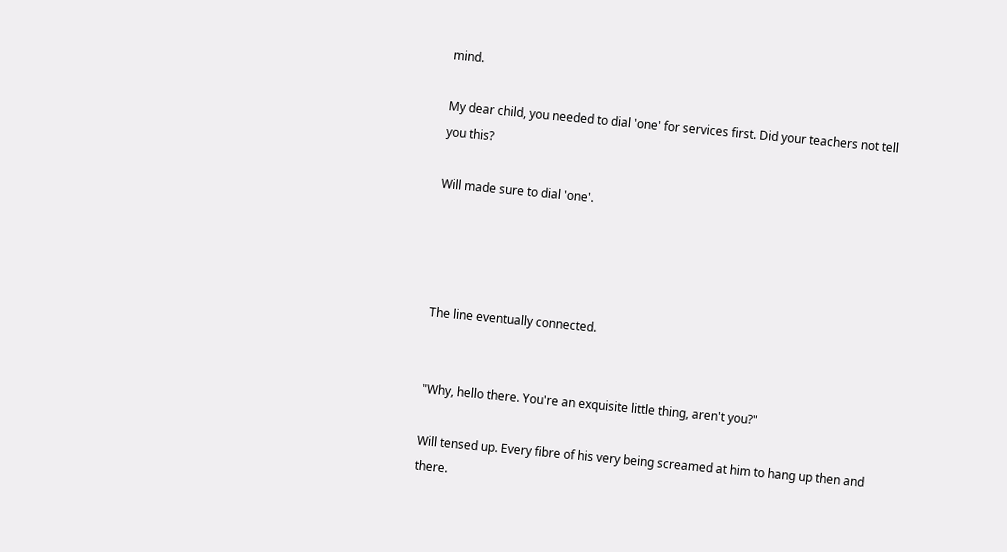mind.

My dear child, you needed to dial 'one' for services first. Did your teachers not tell you this?

Will made sure to dial 'one'.




The line eventually connected.


"Why, hello there. You're an exquisite little thing, aren't you?"

Will tensed up. Every fibre of his very being screamed at him to hang up then and there.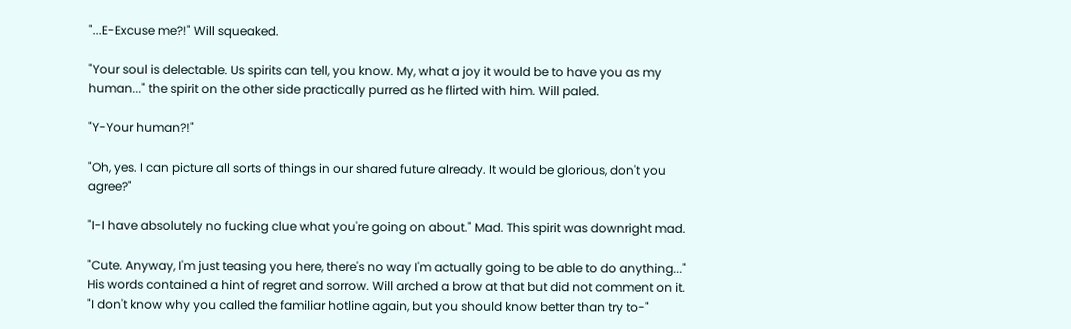"...E-Excuse me?!" Will squeaked.

"Your soul is delectable. Us spirits can tell, you know. My, what a joy it would be to have you as my human..." the spirit on the other side practically purred as he flirted with him. Will paled.

"Y-Your human?!"

"Oh, yes. I can picture all sorts of things in our shared future already. It would be glorious, don't you agree?"

"I-I have absolutely no fucking clue what you're going on about." Mad. This spirit was downright mad.

"Cute. Anyway, I'm just teasing you here, there's no way I'm actually going to be able to do anything..." His words contained a hint of regret and sorrow. Will arched a brow at that but did not comment on it. "I don't know why you called the familiar hotline again, but you should know better than try to-"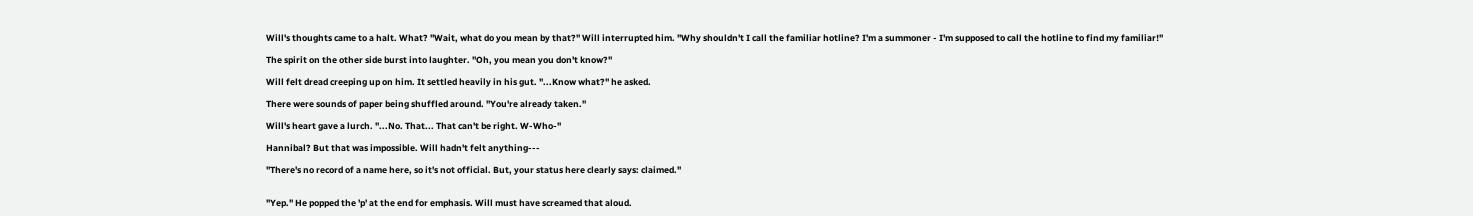Will's thoughts came to a halt. What? "Wait, what do you mean by that?" Will interrupted him. "Why shouldn't I call the familiar hotline? I'm a summoner - I'm supposed to call the hotline to find my familiar!"

The spirit on the other side burst into laughter. "Oh, you mean you don't know?"

Will felt dread creeping up on him. It settled heavily in his gut. "...Know what?" he asked.

There were sounds of paper being shuffled around. "You're already taken."

Will's heart gave a lurch. "...No. That... That can't be right. W-Who-"

Hannibal? But that was impossible. Will hadn't felt anything---

"There's no record of a name here, so it's not official. But, your status here clearly says: claimed."


"Yep." He popped the 'p' at the end for emphasis. Will must have screamed that aloud.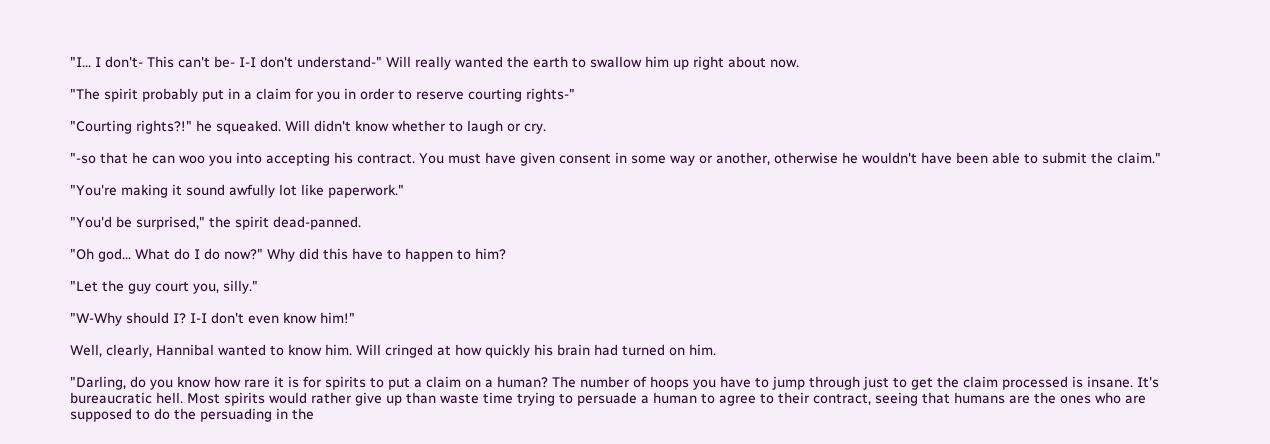"I... I don't- This can't be- I-I don't understand-" Will really wanted the earth to swallow him up right about now.

"The spirit probably put in a claim for you in order to reserve courting rights-"

"Courting rights?!" he squeaked. Will didn't know whether to laugh or cry.

"-so that he can woo you into accepting his contract. You must have given consent in some way or another, otherwise he wouldn't have been able to submit the claim."

"You're making it sound awfully lot like paperwork."

"You'd be surprised," the spirit dead-panned.

"Oh god... What do I do now?" Why did this have to happen to him?

"Let the guy court you, silly."

"W-Why should I? I-I don't even know him!"

Well, clearly, Hannibal wanted to know him. Will cringed at how quickly his brain had turned on him.

"Darling, do you know how rare it is for spirits to put a claim on a human? The number of hoops you have to jump through just to get the claim processed is insane. It's bureaucratic hell. Most spirits would rather give up than waste time trying to persuade a human to agree to their contract, seeing that humans are the ones who are supposed to do the persuading in the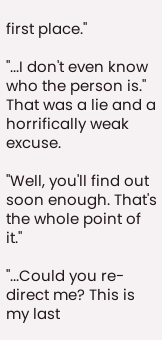first place."

"...I don't even know who the person is." That was a lie and a horrifically weak excuse.

"Well, you'll find out soon enough. That's the whole point of it."

"...Could you re-direct me? This is my last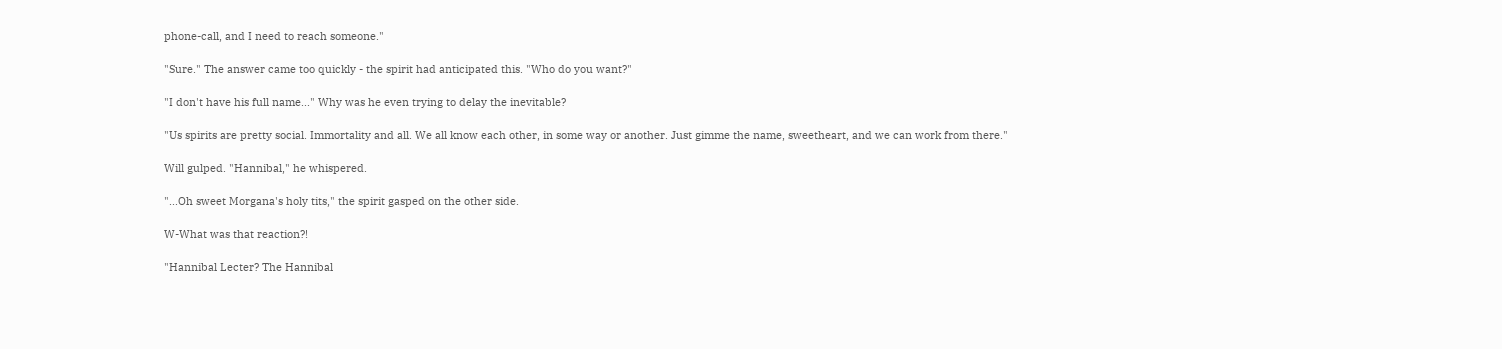phone-call, and I need to reach someone."

"Sure." The answer came too quickly - the spirit had anticipated this. "Who do you want?"

"I don't have his full name..." Why was he even trying to delay the inevitable?

"Us spirits are pretty social. Immortality and all. We all know each other, in some way or another. Just gimme the name, sweetheart, and we can work from there."

Will gulped. "Hannibal," he whispered.

"...Oh sweet Morgana's holy tits," the spirit gasped on the other side.

W-What was that reaction?!

"Hannibal Lecter? The Hannibal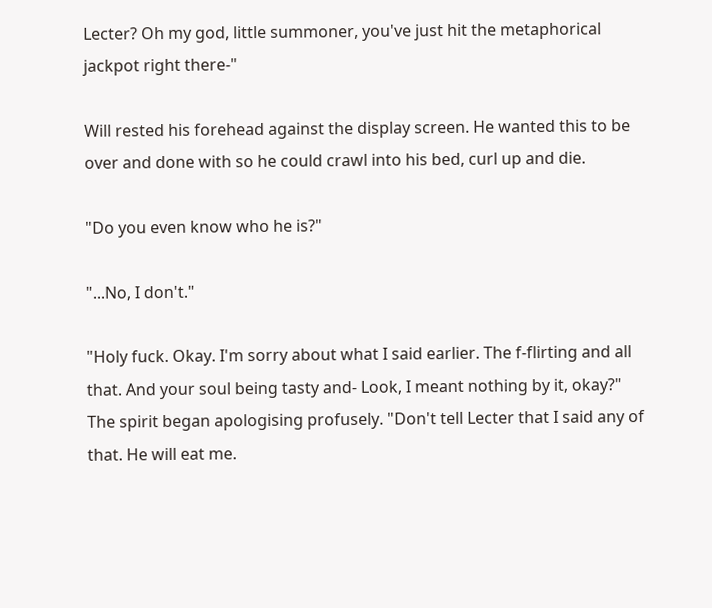Lecter? Oh my god, little summoner, you've just hit the metaphorical jackpot right there-"

Will rested his forehead against the display screen. He wanted this to be over and done with so he could crawl into his bed, curl up and die.

"Do you even know who he is?"

"...No, I don't."

"Holy fuck. Okay. I'm sorry about what I said earlier. The f-flirting and all that. And your soul being tasty and- Look, I meant nothing by it, okay?" The spirit began apologising profusely. "Don't tell Lecter that I said any of that. He will eat me.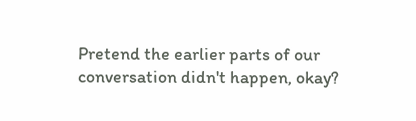Pretend the earlier parts of our conversation didn't happen, okay?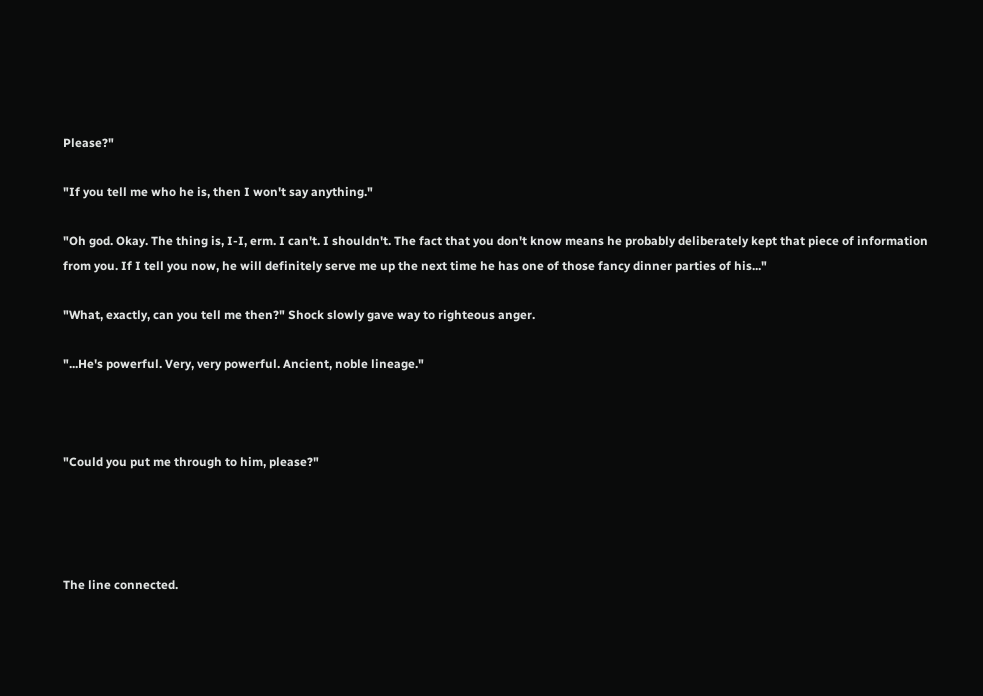Please?"

"If you tell me who he is, then I won't say anything."

"Oh god. Okay. The thing is, I-I, erm. I can't. I shouldn't. The fact that you don't know means he probably deliberately kept that piece of information from you. If I tell you now, he will definitely serve me up the next time he has one of those fancy dinner parties of his..."

"What, exactly, can you tell me then?" Shock slowly gave way to righteous anger.

"...He's powerful. Very, very powerful. Ancient, noble lineage."



"Could you put me through to him, please?"




The line connected.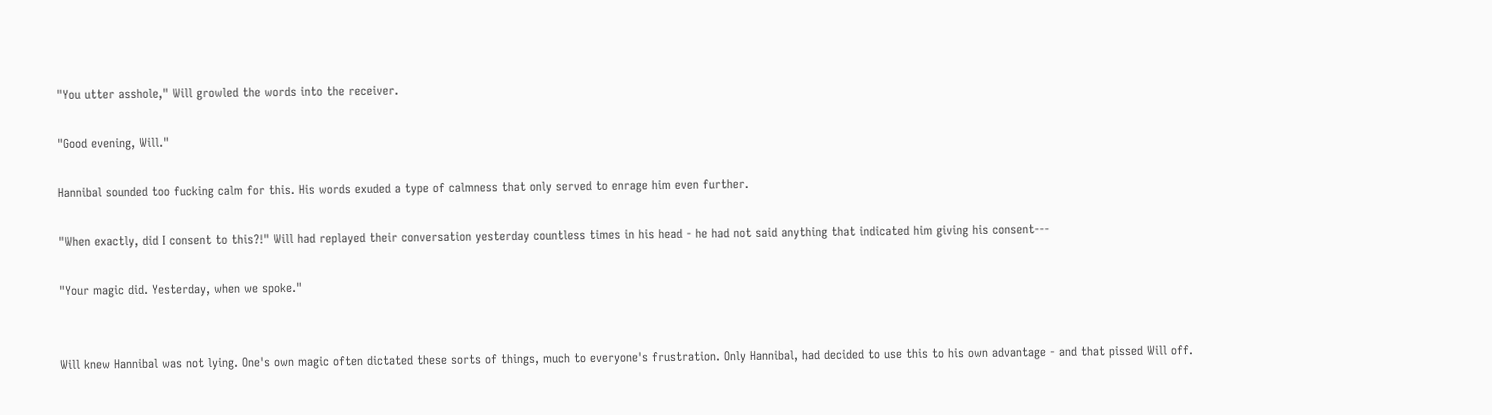"You utter asshole," Will growled the words into the receiver.

"Good evening, Will."

Hannibal sounded too fucking calm for this. His words exuded a type of calmness that only served to enrage him even further.

"When exactly, did I consent to this?!" Will had replayed their conversation yesterday countless times in his head - he had not said anything that indicated him giving his consent---

"Your magic did. Yesterday, when we spoke."


Will knew Hannibal was not lying. One's own magic often dictated these sorts of things, much to everyone's frustration. Only Hannibal, had decided to use this to his own advantage - and that pissed Will off.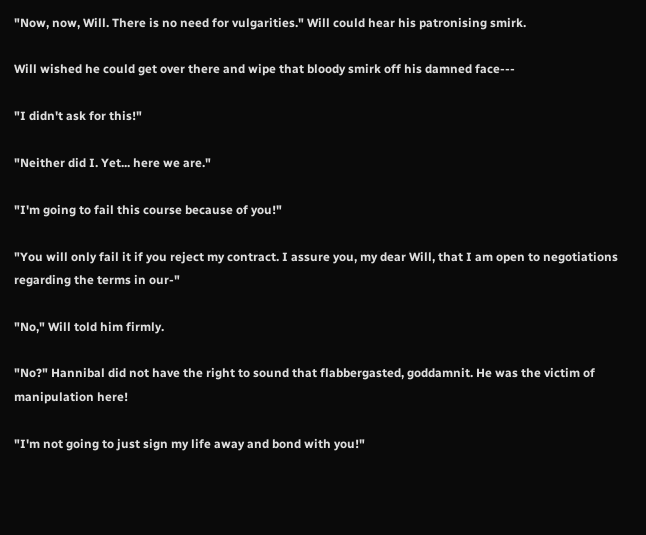"Now, now, Will. There is no need for vulgarities." Will could hear his patronising smirk.

Will wished he could get over there and wipe that bloody smirk off his damned face---

"I didn't ask for this!"

"Neither did I. Yet... here we are."

"I'm going to fail this course because of you!"

"You will only fail it if you reject my contract. I assure you, my dear Will, that I am open to negotiations regarding the terms in our-"

"No," Will told him firmly.

"No?" Hannibal did not have the right to sound that flabbergasted, goddamnit. He was the victim of manipulation here!

"I'm not going to just sign my life away and bond with you!"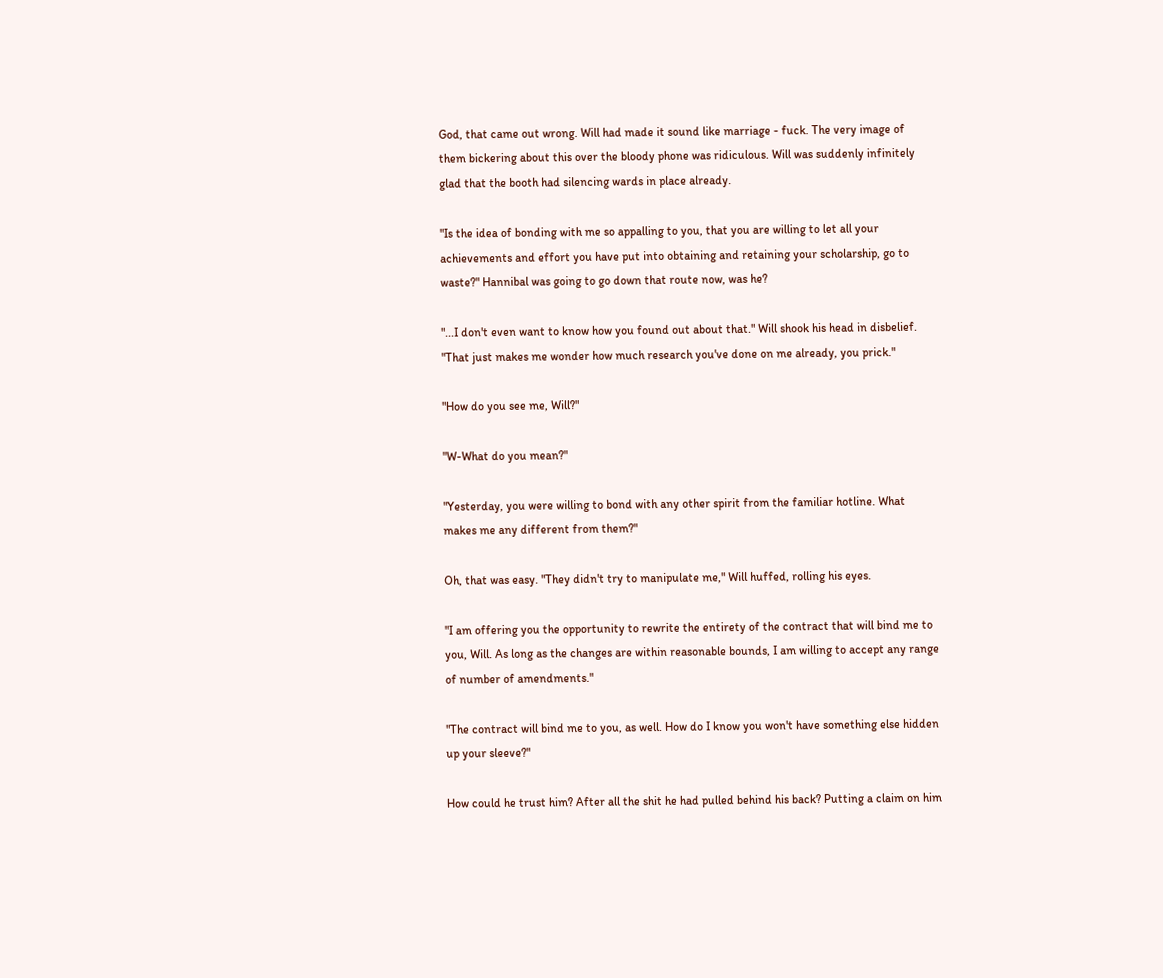God, that came out wrong. Will had made it sound like marriage - fuck. The very image of them bickering about this over the bloody phone was ridiculous. Will was suddenly infinitely glad that the booth had silencing wards in place already.

"Is the idea of bonding with me so appalling to you, that you are willing to let all your achievements and effort you have put into obtaining and retaining your scholarship, go to waste?" Hannibal was going to go down that route now, was he?

"...I don't even want to know how you found out about that." Will shook his head in disbelief. "That just makes me wonder how much research you've done on me already, you prick."

"How do you see me, Will?"

"W-What do you mean?"

"Yesterday, you were willing to bond with any other spirit from the familiar hotline. What makes me any different from them?"

Oh, that was easy. "They didn't try to manipulate me," Will huffed, rolling his eyes.

"I am offering you the opportunity to rewrite the entirety of the contract that will bind me to you, Will. As long as the changes are within reasonable bounds, I am willing to accept any range of number of amendments."

"The contract will bind me to you, as well. How do I know you won't have something else hidden up your sleeve?"

How could he trust him? After all the shit he had pulled behind his back? Putting a claim on him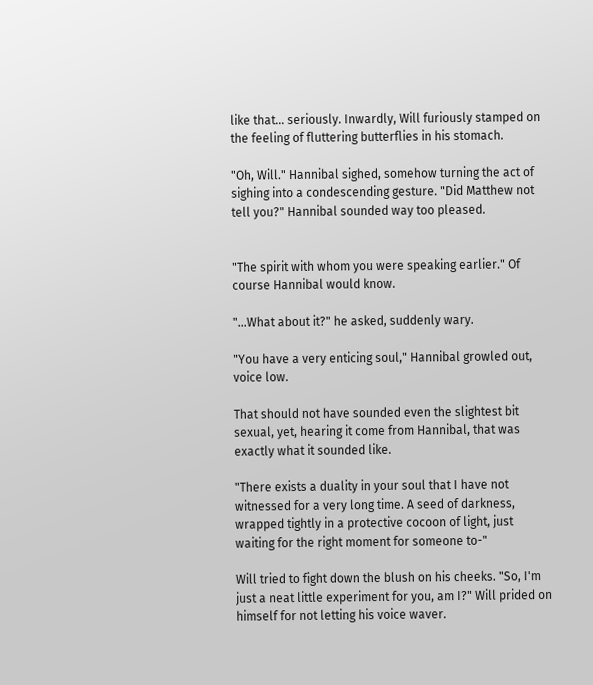like that... seriously. Inwardly, Will furiously stamped on the feeling of fluttering butterflies in his stomach.

"Oh, Will." Hannibal sighed, somehow turning the act of sighing into a condescending gesture. "Did Matthew not tell you?" Hannibal sounded way too pleased.


"The spirit with whom you were speaking earlier." Of course Hannibal would know.

"...What about it?" he asked, suddenly wary.

"You have a very enticing soul," Hannibal growled out, voice low.

That should not have sounded even the slightest bit sexual, yet, hearing it come from Hannibal, that was exactly what it sounded like.

"There exists a duality in your soul that I have not witnessed for a very long time. A seed of darkness, wrapped tightly in a protective cocoon of light, just waiting for the right moment for someone to-"

Will tried to fight down the blush on his cheeks. "So, I'm just a neat little experiment for you, am I?" Will prided on himself for not letting his voice waver.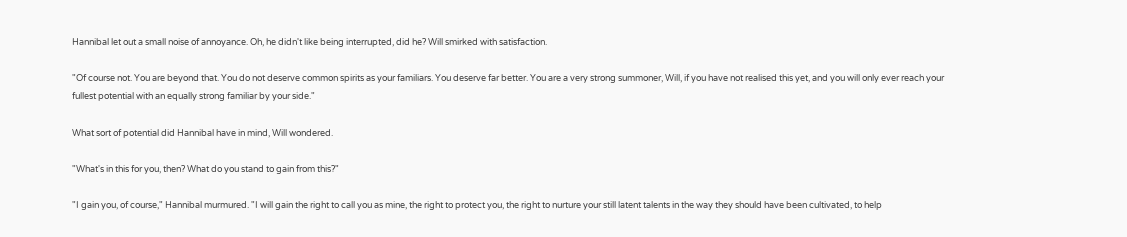Hannibal let out a small noise of annoyance. Oh, he didn't like being interrupted, did he? Will smirked with satisfaction.

"Of course not. You are beyond that. You do not deserve common spirits as your familiars. You deserve far better. You are a very strong summoner, Will, if you have not realised this yet, and you will only ever reach your fullest potential with an equally strong familiar by your side."

What sort of potential did Hannibal have in mind, Will wondered.

"What's in this for you, then? What do you stand to gain from this?"

"I gain you, of course," Hannibal murmured. "I will gain the right to call you as mine, the right to protect you, the right to nurture your still latent talents in the way they should have been cultivated, to help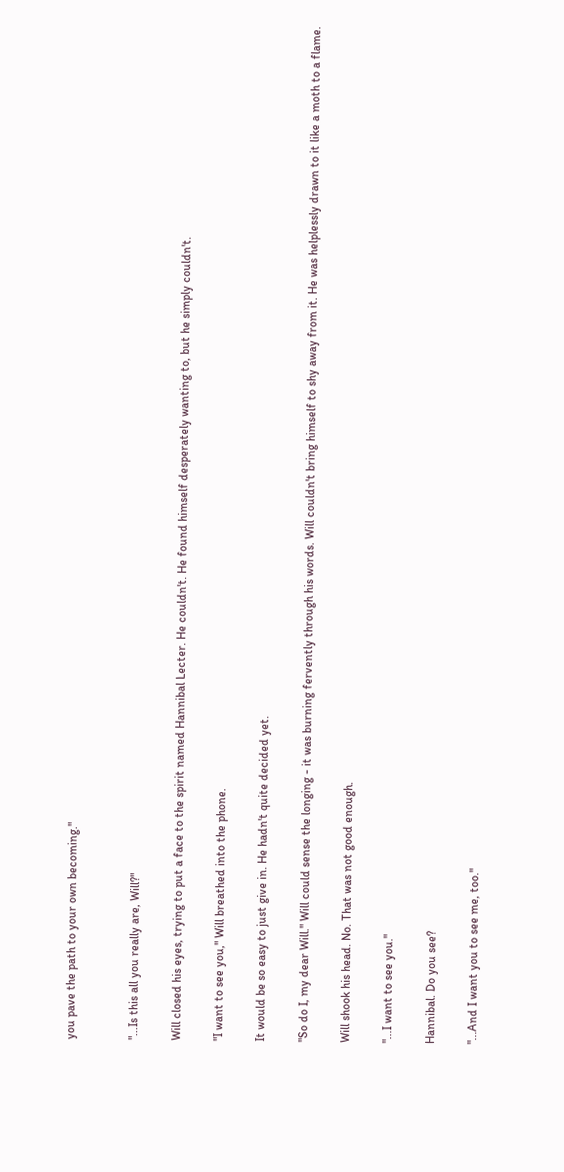you pave the path to your own becoming."


"...Is this all you really are, Will?"

Will closed his eyes, trying to put a face to the spirit named Hannibal Lecter. He couldn't. He found himself desperately wanting to, but he simply couldn't.

"I want to see you," Will breathed into the phone.

It would be so easy to just give in. He hadn't quite decided yet.

"So do I, my dear Will." Will could sense the longing - it was burning fervently through his words. Will couldn't bring himself to shy away from it. He was helplessly drawn to it like a moth to a flame.

Will shook his head. No. That was not good enough.

"...I want to see you."

Hannibal. Do you see?

"...And I want you to see me, too."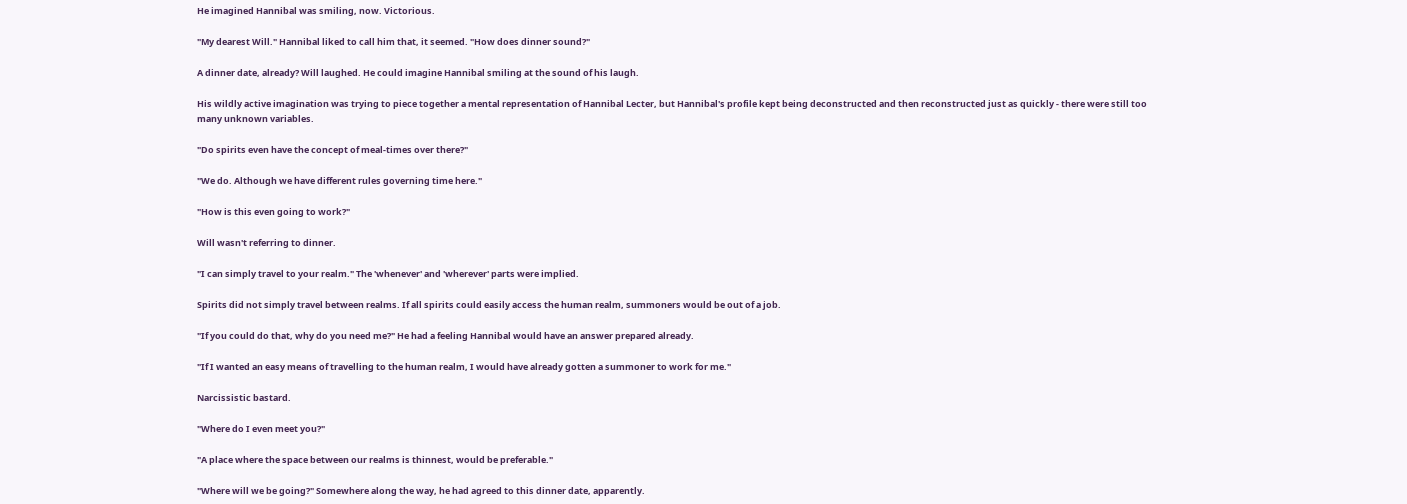He imagined Hannibal was smiling, now. Victorious.

"My dearest Will." Hannibal liked to call him that, it seemed. "How does dinner sound?"

A dinner date, already? Will laughed. He could imagine Hannibal smiling at the sound of his laugh.

His wildly active imagination was trying to piece together a mental representation of Hannibal Lecter, but Hannibal's profile kept being deconstructed and then reconstructed just as quickly - there were still too many unknown variables.

"Do spirits even have the concept of meal-times over there?"

"We do. Although we have different rules governing time here."

"How is this even going to work?"

Will wasn't referring to dinner.

"I can simply travel to your realm." The 'whenever' and 'wherever' parts were implied.

Spirits did not simply travel between realms. If all spirits could easily access the human realm, summoners would be out of a job.

"If you could do that, why do you need me?" He had a feeling Hannibal would have an answer prepared already.

"If I wanted an easy means of travelling to the human realm, I would have already gotten a summoner to work for me."

Narcissistic bastard.

"Where do I even meet you?"

"A place where the space between our realms is thinnest, would be preferable."

"Where will we be going?" Somewhere along the way, he had agreed to this dinner date, apparently.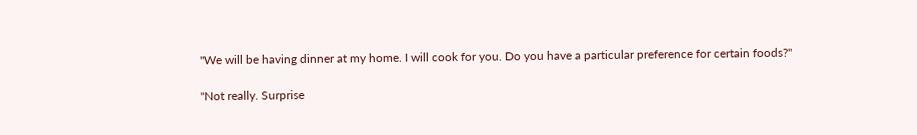"We will be having dinner at my home. I will cook for you. Do you have a particular preference for certain foods?"

"Not really. Surprise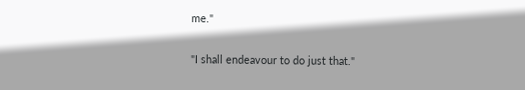me."

"I shall endeavour to do just that."